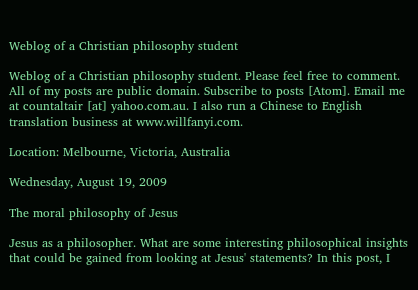Weblog of a Christian philosophy student

Weblog of a Christian philosophy student. Please feel free to comment. All of my posts are public domain. Subscribe to posts [Atom]. Email me at countaltair [at] yahoo.com.au. I also run a Chinese to English translation business at www.willfanyi.com.

Location: Melbourne, Victoria, Australia

Wednesday, August 19, 2009

The moral philosophy of Jesus

Jesus as a philosopher. What are some interesting philosophical insights that could be gained from looking at Jesus' statements? In this post, I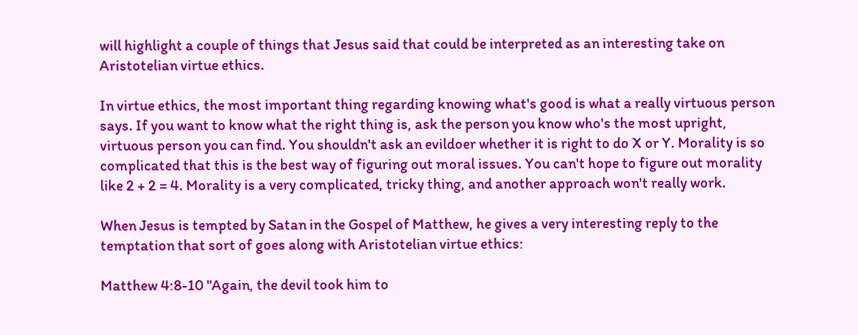will highlight a couple of things that Jesus said that could be interpreted as an interesting take on Aristotelian virtue ethics.

In virtue ethics, the most important thing regarding knowing what's good is what a really virtuous person says. If you want to know what the right thing is, ask the person you know who's the most upright, virtuous person you can find. You shouldn't ask an evildoer whether it is right to do X or Y. Morality is so complicated that this is the best way of figuring out moral issues. You can't hope to figure out morality like 2 + 2 = 4. Morality is a very complicated, tricky thing, and another approach won't really work.

When Jesus is tempted by Satan in the Gospel of Matthew, he gives a very interesting reply to the temptation that sort of goes along with Aristotelian virtue ethics:

Matthew 4:8-10 "Again, the devil took him to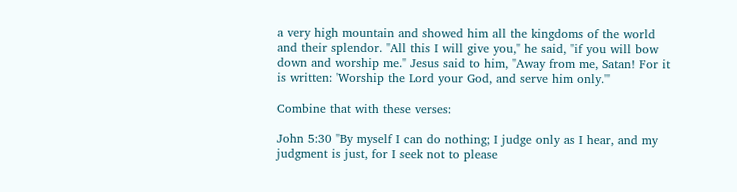a very high mountain and showed him all the kingdoms of the world and their splendor. "All this I will give you," he said, "if you will bow down and worship me." Jesus said to him, "Away from me, Satan! For it is written: 'Worship the Lord your God, and serve him only.'"

Combine that with these verses:

John 5:30 "By myself I can do nothing; I judge only as I hear, and my judgment is just, for I seek not to please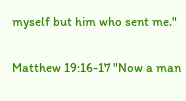myself but him who sent me."

Matthew 19:16-17 "Now a man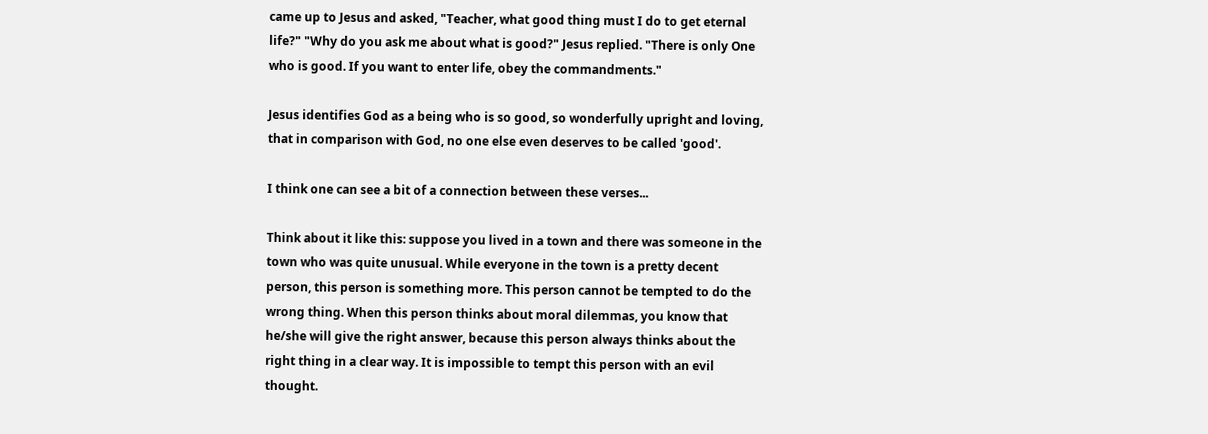came up to Jesus and asked, "Teacher, what good thing must I do to get eternal life?" "Why do you ask me about what is good?" Jesus replied. "There is only One who is good. If you want to enter life, obey the commandments."

Jesus identifies God as a being who is so good, so wonderfully upright and loving, that in comparison with God, no one else even deserves to be called 'good'.

I think one can see a bit of a connection between these verses...

Think about it like this: suppose you lived in a town and there was someone in the town who was quite unusual. While everyone in the town is a pretty decent person, this person is something more. This person cannot be tempted to do the wrong thing. When this person thinks about moral dilemmas, you know that he/she will give the right answer, because this person always thinks about the right thing in a clear way. It is impossible to tempt this person with an evil thought.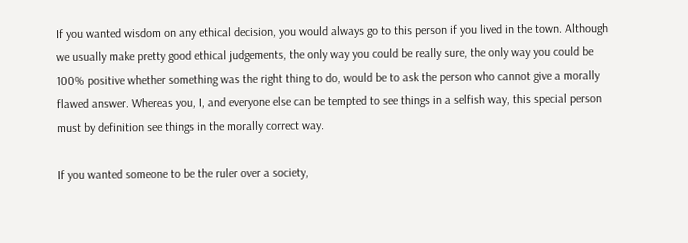If you wanted wisdom on any ethical decision, you would always go to this person if you lived in the town. Although we usually make pretty good ethical judgements, the only way you could be really sure, the only way you could be 100% positive whether something was the right thing to do, would be to ask the person who cannot give a morally flawed answer. Whereas you, I, and everyone else can be tempted to see things in a selfish way, this special person must by definition see things in the morally correct way.

If you wanted someone to be the ruler over a society,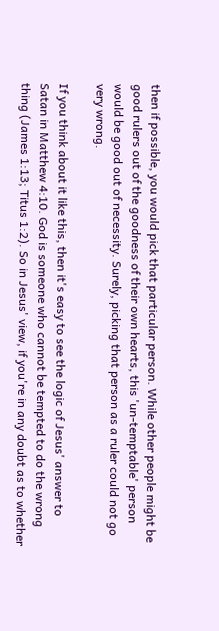then if possible, you would pick that particular person. While other people might be good rulers out of the goodness of their own hearts, this 'un-temptable' person would be good out of necessity. Surely, picking that person as a ruler could not go very wrong.

If you think about it like this, then it's easy to see the logic of Jesus' answer to Satan in Matthew 4:10. God is someone who cannot be tempted to do the wrong thing (James 1:13; Titus 1:2). So in Jesus' view, if you're in any doubt as to whether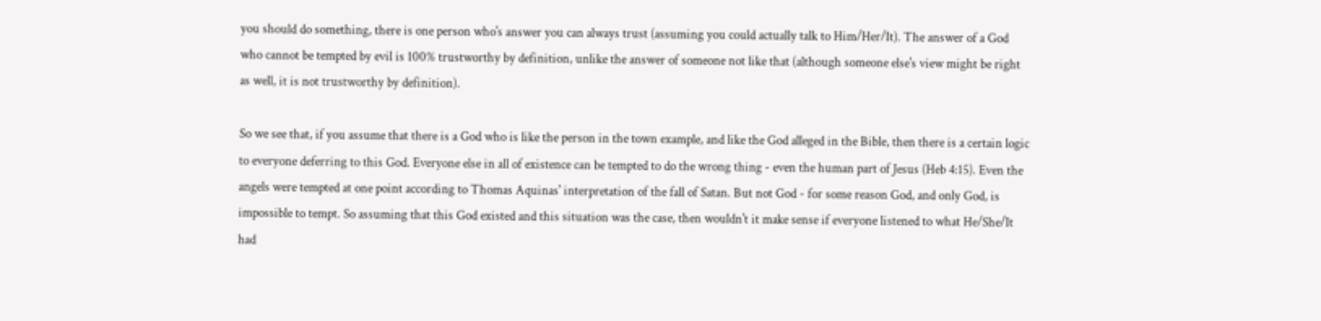you should do something, there is one person who's answer you can always trust (assuming you could actually talk to Him/Her/It). The answer of a God who cannot be tempted by evil is 100% trustworthy by definition, unlike the answer of someone not like that (although someone else's view might be right as well, it is not trustworthy by definition).

So we see that, if you assume that there is a God who is like the person in the town example, and like the God alleged in the Bible, then there is a certain logic to everyone deferring to this God. Everyone else in all of existence can be tempted to do the wrong thing - even the human part of Jesus (Heb 4:15). Even the angels were tempted at one point according to Thomas Aquinas' interpretation of the fall of Satan. But not God - for some reason God, and only God, is impossible to tempt. So assuming that this God existed and this situation was the case, then wouldn't it make sense if everyone listened to what He/She/It had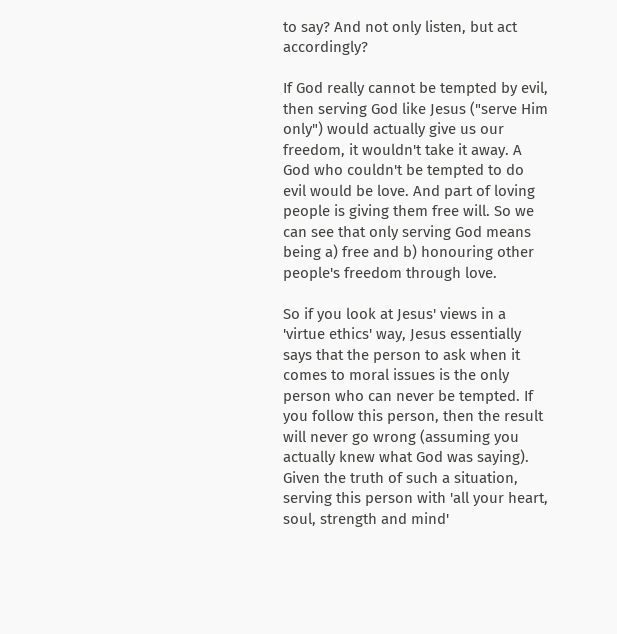to say? And not only listen, but act accordingly?

If God really cannot be tempted by evil, then serving God like Jesus ("serve Him only") would actually give us our freedom, it wouldn't take it away. A God who couldn't be tempted to do evil would be love. And part of loving people is giving them free will. So we can see that only serving God means being a) free and b) honouring other people's freedom through love.

So if you look at Jesus' views in a 'virtue ethics' way, Jesus essentially says that the person to ask when it comes to moral issues is the only person who can never be tempted. If you follow this person, then the result will never go wrong (assuming you actually knew what God was saying). Given the truth of such a situation, serving this person with 'all your heart, soul, strength and mind'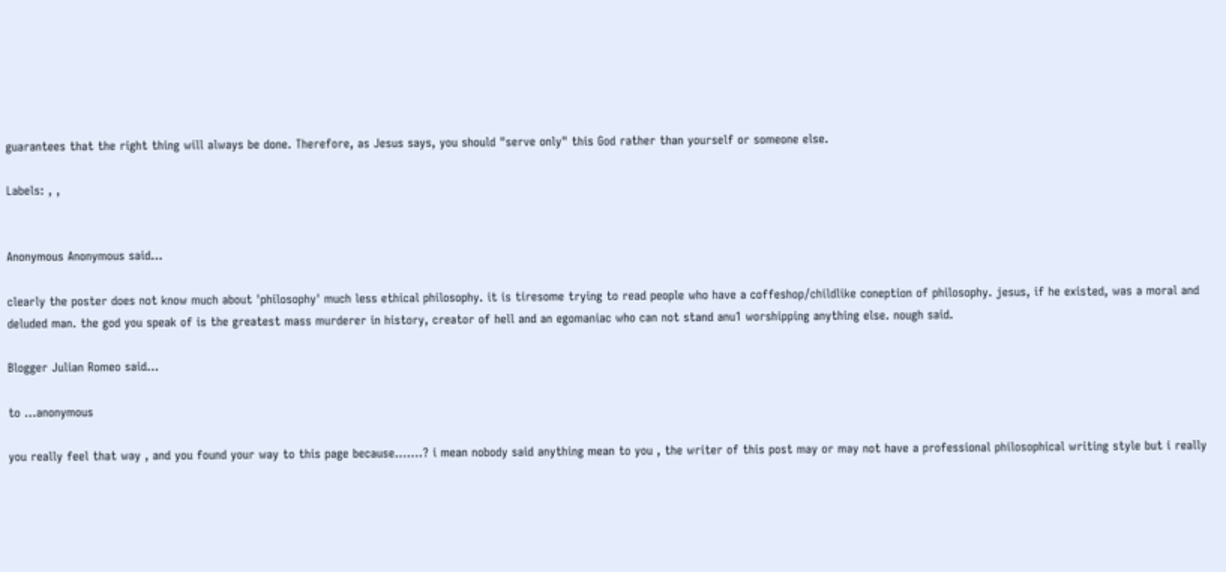guarantees that the right thing will always be done. Therefore, as Jesus says, you should "serve only" this God rather than yourself or someone else.

Labels: , ,


Anonymous Anonymous said...

clearly the poster does not know much about 'philosophy' much less ethical philosophy. it is tiresome trying to read people who have a coffeshop/childlike coneption of philosophy. jesus, if he existed, was a moral and deluded man. the god you speak of is the greatest mass murderer in history, creator of hell and an egomaniac who can not stand anu1 worshipping anything else. nough said.

Blogger Julian Romeo said...

to ...anonymous

you really feel that way , and you found your way to this page because.......? i mean nobody said anything mean to you , the writer of this post may or may not have a professional philosophical writing style but i really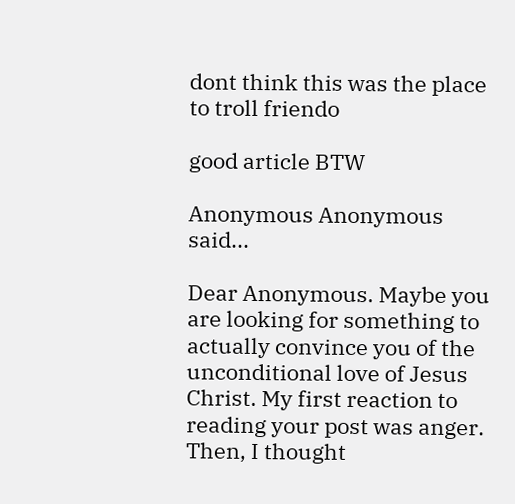dont think this was the place to troll friendo

good article BTW

Anonymous Anonymous said...

Dear Anonymous. Maybe you are looking for something to actually convince you of the unconditional love of Jesus Christ. My first reaction to reading your post was anger. Then, I thought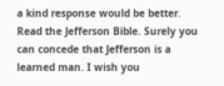a kind response would be better. Read the Jefferson Bible. Surely you can concede that Jefferson is a learned man. I wish you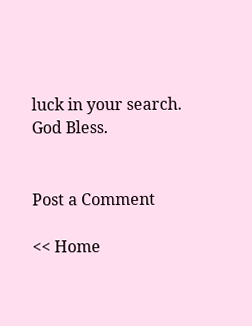luck in your search. God Bless.


Post a Comment

<< Home